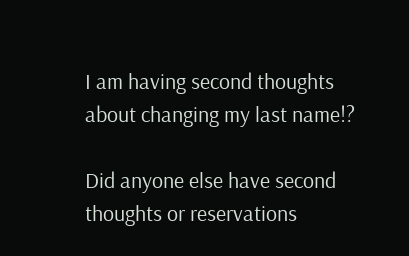I am having second thoughts about changing my last name!?

Did anyone else have second thoughts or reservations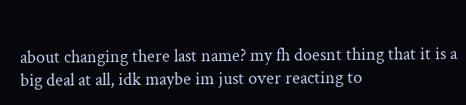about changing there last name? my fh doesnt thing that it is a big deal at all, idk maybe im just over reacting to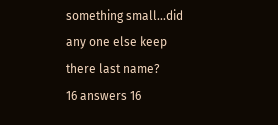something small...did any one else keep there last name?
16 answers 16